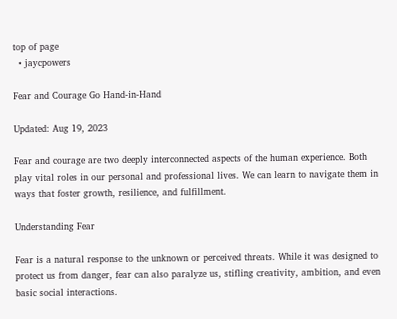top of page
  • jaycpowers

Fear and Courage Go Hand-in-Hand

Updated: Aug 19, 2023

Fear and courage are two deeply interconnected aspects of the human experience. Both play vital roles in our personal and professional lives. We can learn to navigate them in ways that foster growth, resilience, and fulfillment.

Understanding Fear

Fear is a natural response to the unknown or perceived threats. While it was designed to protect us from danger, fear can also paralyze us, stifling creativity, ambition, and even basic social interactions.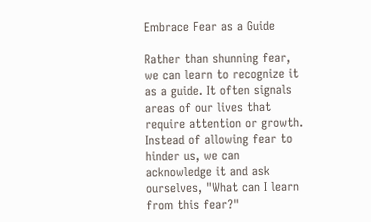Embrace Fear as a Guide

Rather than shunning fear, we can learn to recognize it as a guide. It often signals areas of our lives that require attention or growth. Instead of allowing fear to hinder us, we can acknowledge it and ask ourselves, "What can I learn from this fear?"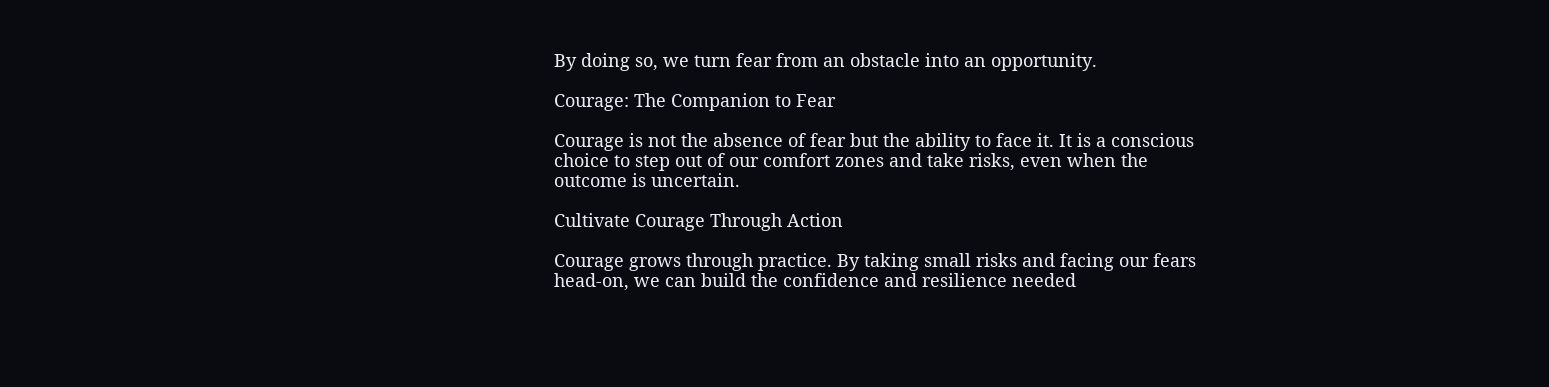By doing so, we turn fear from an obstacle into an opportunity.

Courage: The Companion to Fear

Courage is not the absence of fear but the ability to face it. It is a conscious choice to step out of our comfort zones and take risks, even when the outcome is uncertain.

Cultivate Courage Through Action

Courage grows through practice. By taking small risks and facing our fears head-on, we can build the confidence and resilience needed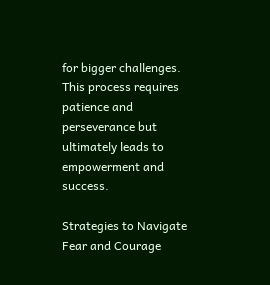for bigger challenges. This process requires patience and perseverance but ultimately leads to empowerment and success.

Strategies to Navigate Fear and Courage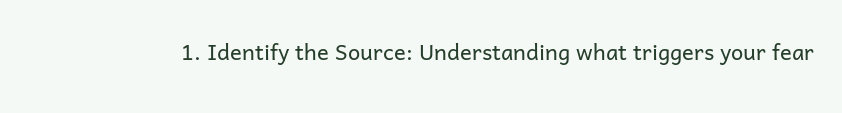1. Identify the Source: Understanding what triggers your fear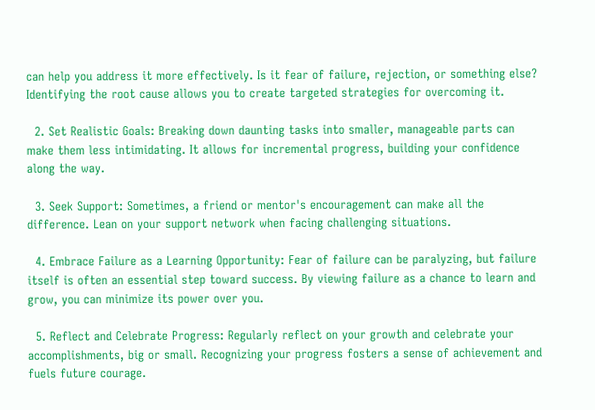can help you address it more effectively. Is it fear of failure, rejection, or something else? Identifying the root cause allows you to create targeted strategies for overcoming it.

  2. Set Realistic Goals: Breaking down daunting tasks into smaller, manageable parts can make them less intimidating. It allows for incremental progress, building your confidence along the way.

  3. Seek Support: Sometimes, a friend or mentor's encouragement can make all the difference. Lean on your support network when facing challenging situations.

  4. Embrace Failure as a Learning Opportunity: Fear of failure can be paralyzing, but failure itself is often an essential step toward success. By viewing failure as a chance to learn and grow, you can minimize its power over you.

  5. Reflect and Celebrate Progress: Regularly reflect on your growth and celebrate your accomplishments, big or small. Recognizing your progress fosters a sense of achievement and fuels future courage.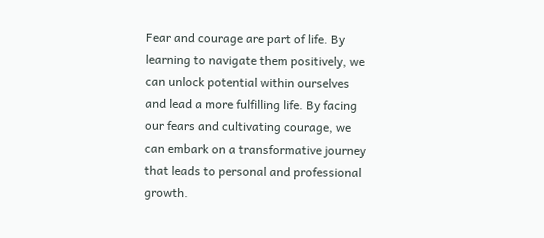Fear and courage are part of life. By learning to navigate them positively, we can unlock potential within ourselves and lead a more fulfilling life. By facing our fears and cultivating courage, we can embark on a transformative journey that leads to personal and professional growth.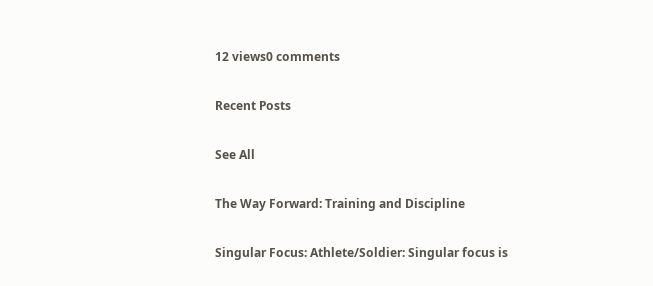12 views0 comments

Recent Posts

See All

The Way Forward: Training and Discipline

Singular Focus: Athlete/Soldier: Singular focus is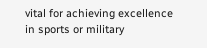vital for achieving excellence in sports or military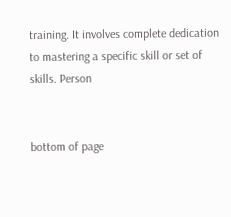training. It involves complete dedication to mastering a specific skill or set of skills. Person


bottom of page